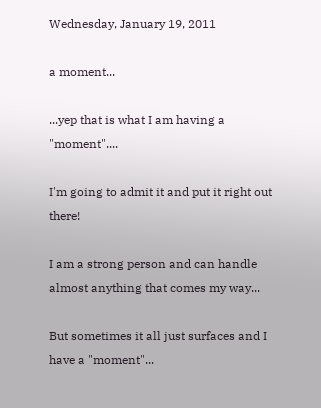Wednesday, January 19, 2011

a moment...

...yep that is what I am having a "moment"....

I'm going to admit it and put it right out there!

I am a strong person and can handle almost anything that comes my way...

But sometimes it all just surfaces and I have a "moment"...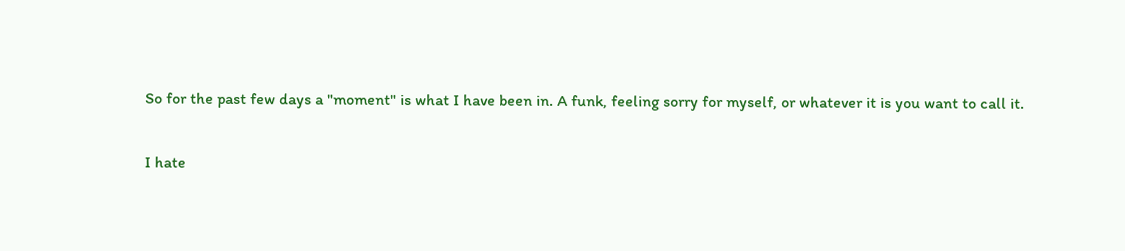So for the past few days a "moment" is what I have been in. A funk, feeling sorry for myself, or whatever it is you want to call it.

I hate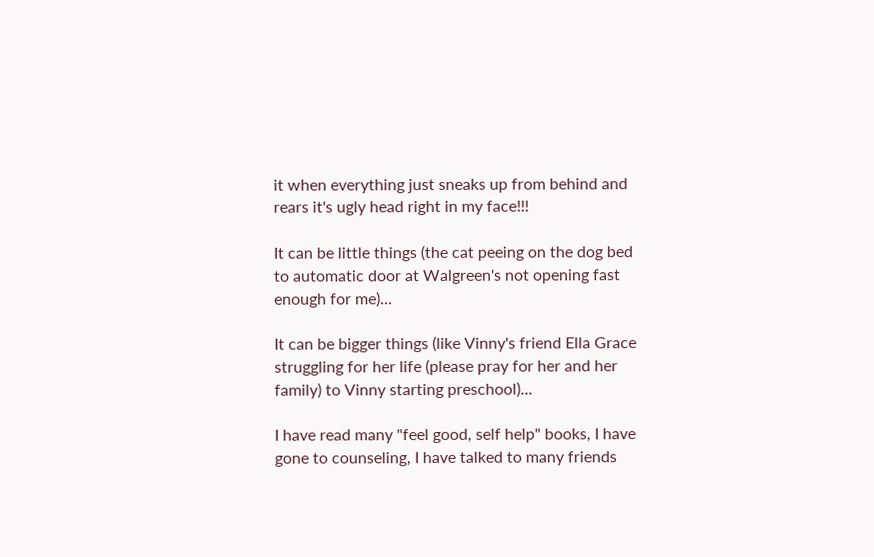it when everything just sneaks up from behind and rears it's ugly head right in my face!!!

It can be little things (the cat peeing on the dog bed to automatic door at Walgreen's not opening fast enough for me)...

It can be bigger things (like Vinny's friend Ella Grace struggling for her life (please pray for her and her family) to Vinny starting preschool)...

I have read many "feel good, self help" books, I have gone to counseling, I have talked to many friends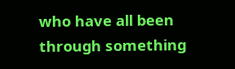who have all been through something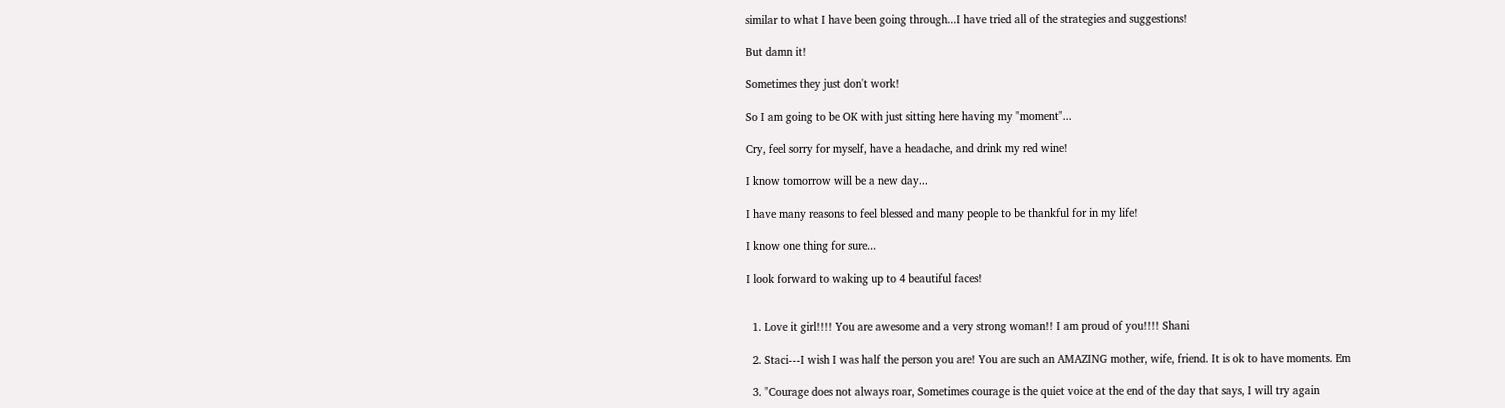similar to what I have been going through...I have tried all of the strategies and suggestions!

But damn it!

Sometimes they just don't work!

So I am going to be OK with just sitting here having my "moment"...

Cry, feel sorry for myself, have a headache, and drink my red wine!

I know tomorrow will be a new day...

I have many reasons to feel blessed and many people to be thankful for in my life!

I know one thing for sure...

I look forward to waking up to 4 beautiful faces!


  1. Love it girl!!!! You are awesome and a very strong woman!! I am proud of you!!!! Shani

  2. Staci---I wish I was half the person you are! You are such an AMAZING mother, wife, friend. It is ok to have moments. Em

  3. "Courage does not always roar, Sometimes courage is the quiet voice at the end of the day that says, I will try again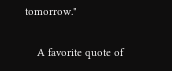tomorrow."

    A favorite quote of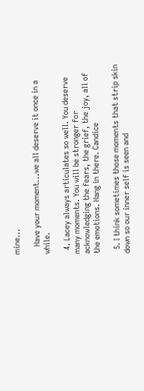mine...

    Have your moment...we all deserve it once in a while.

  4. Lacey always articulates so well. You deserve many moments. You will be stronger for acknowledging the fears, the grief, the joy, all of the emotions. Hang in there. Candice

  5. I think sometimes those moments that strip skin down so our inner self is seen and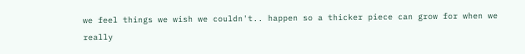we feel things we wish we couldn't.. happen so a thicker piece can grow for when we really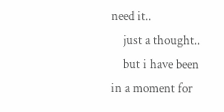need it..
    just a thought..
    but i have been in a moment for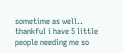sometime as well.. thankful i have 5 little people needing me so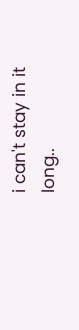i can't stay in it long..